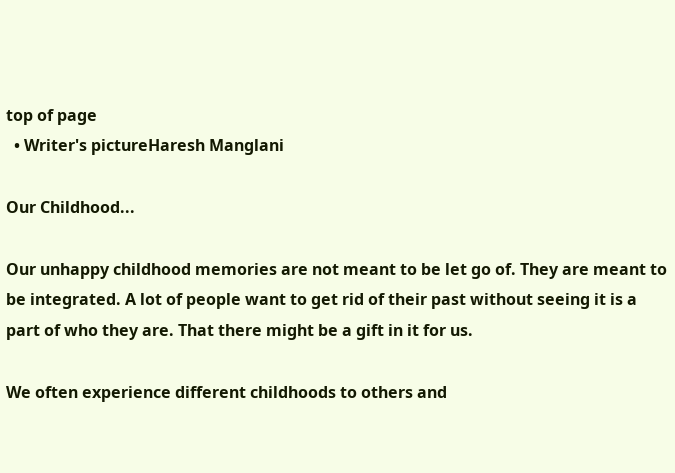top of page
  • Writer's pictureHaresh Manglani

Our Childhood...

Our unhappy childhood memories are not meant to be let go of. They are meant to be integrated. A lot of people want to get rid of their past without seeing it is a part of who they are. That there might be a gift in it for us.

We often experience different childhoods to others and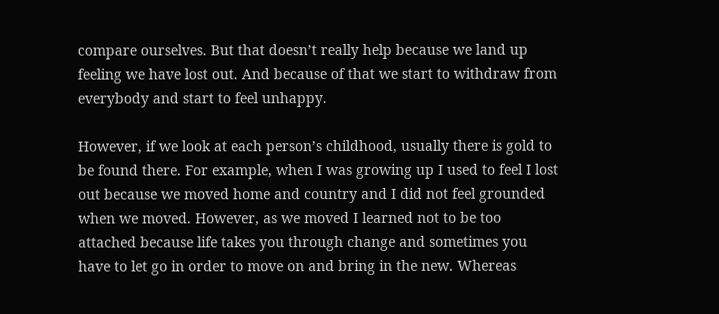compare ourselves. But that doesn’t really help because we land up feeling we have lost out. And because of that we start to withdraw from everybody and start to feel unhappy.

However, if we look at each person’s childhood, usually there is gold to be found there. For example, when I was growing up I used to feel I lost out because we moved home and country and I did not feel grounded when we moved. However, as we moved I learned not to be too attached because life takes you through change and sometimes you have to let go in order to move on and bring in the new. Whereas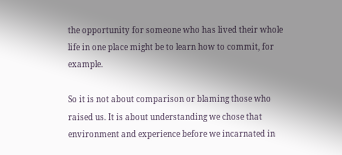the opportunity for someone who has lived their whole life in one place might be to learn how to commit, for example.

So it is not about comparison or blaming those who raised us. It is about understanding we chose that environment and experience before we incarnated in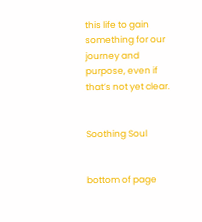this life to gain something for our journey and purpose, even if that’s not yet clear.


Soothing Soul


bottom of page